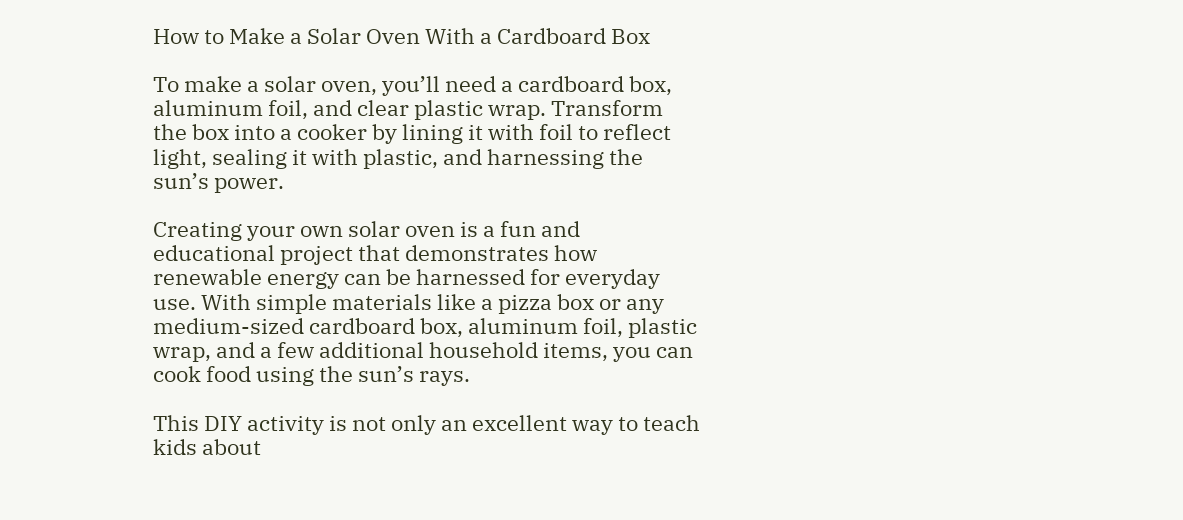How to Make a Solar Oven With a Cardboard Box

To make a solar oven, you’ll need a cardboard box, aluminum foil, and clear plastic wrap. Transform the box into a cooker by lining it with foil to reflect light, sealing it with plastic, and harnessing the sun’s power.

Creating your own solar oven is a fun and educational project that demonstrates how renewable energy can be harnessed for everyday use. With simple materials like a pizza box or any medium-sized cardboard box, aluminum foil, plastic wrap, and a few additional household items, you can cook food using the sun’s rays.

This DIY activity is not only an excellent way to teach kids about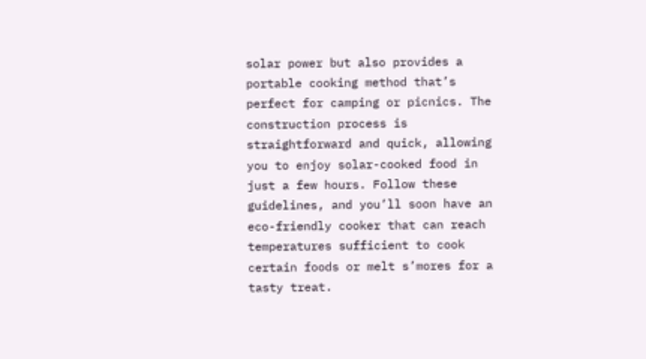solar power but also provides a portable cooking method that’s perfect for camping or picnics. The construction process is straightforward and quick, allowing you to enjoy solar-cooked food in just a few hours. Follow these guidelines, and you’ll soon have an eco-friendly cooker that can reach temperatures sufficient to cook certain foods or melt s’mores for a tasty treat.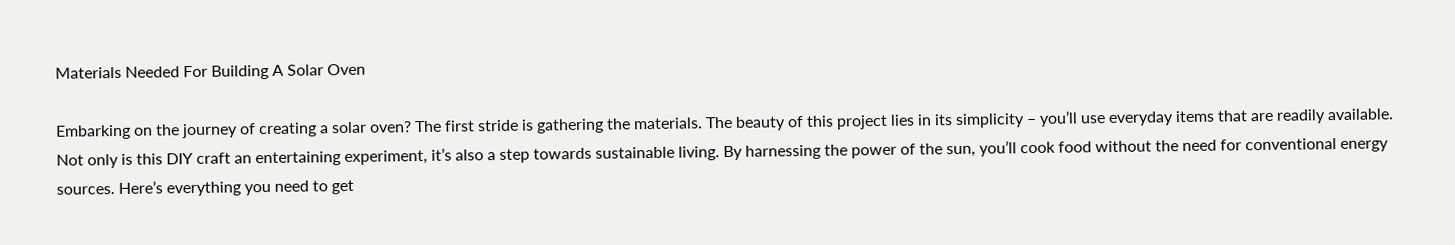Materials Needed For Building A Solar Oven

Embarking on the journey of creating a solar oven? The first stride is gathering the materials. The beauty of this project lies in its simplicity – you’ll use everyday items that are readily available. Not only is this DIY craft an entertaining experiment, it’s also a step towards sustainable living. By harnessing the power of the sun, you’ll cook food without the need for conventional energy sources. Here’s everything you need to get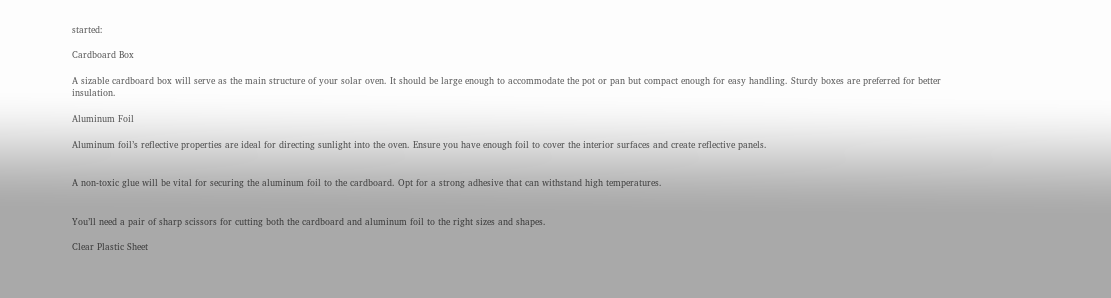started:

Cardboard Box

A sizable cardboard box will serve as the main structure of your solar oven. It should be large enough to accommodate the pot or pan but compact enough for easy handling. Sturdy boxes are preferred for better insulation.

Aluminum Foil

Aluminum foil’s reflective properties are ideal for directing sunlight into the oven. Ensure you have enough foil to cover the interior surfaces and create reflective panels.


A non-toxic glue will be vital for securing the aluminum foil to the cardboard. Opt for a strong adhesive that can withstand high temperatures.


You’ll need a pair of sharp scissors for cutting both the cardboard and aluminum foil to the right sizes and shapes.

Clear Plastic Sheet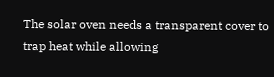The solar oven needs a transparent cover to trap heat while allowing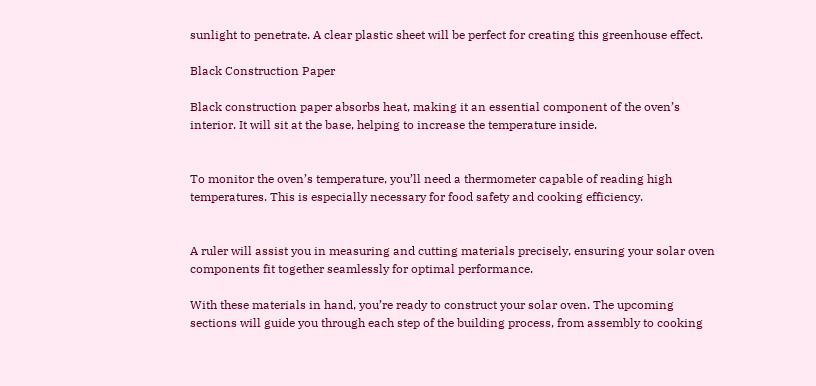sunlight to penetrate. A clear plastic sheet will be perfect for creating this greenhouse effect.

Black Construction Paper

Black construction paper absorbs heat, making it an essential component of the oven’s interior. It will sit at the base, helping to increase the temperature inside.


To monitor the oven’s temperature, you’ll need a thermometer capable of reading high temperatures. This is especially necessary for food safety and cooking efficiency.


A ruler will assist you in measuring and cutting materials precisely, ensuring your solar oven components fit together seamlessly for optimal performance.

With these materials in hand, you’re ready to construct your solar oven. The upcoming sections will guide you through each step of the building process, from assembly to cooking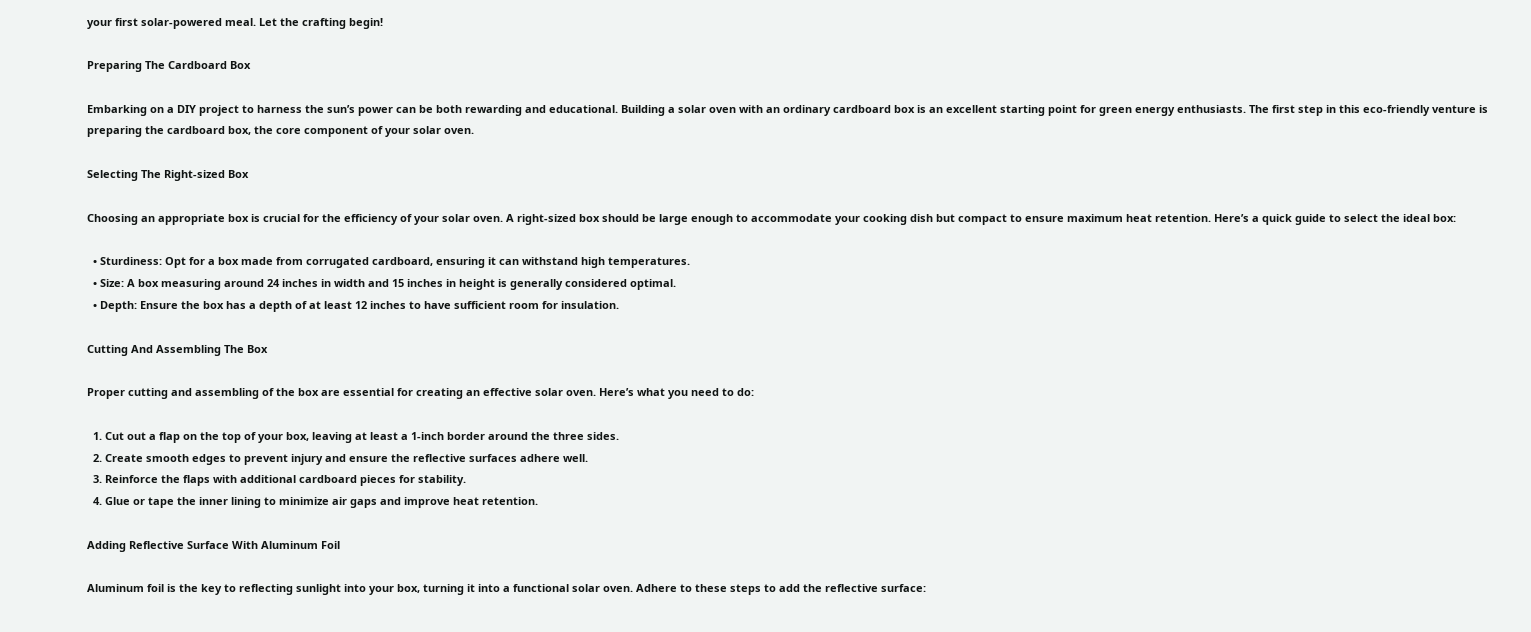your first solar-powered meal. Let the crafting begin!

Preparing The Cardboard Box

Embarking on a DIY project to harness the sun’s power can be both rewarding and educational. Building a solar oven with an ordinary cardboard box is an excellent starting point for green energy enthusiasts. The first step in this eco-friendly venture is preparing the cardboard box, the core component of your solar oven.

Selecting The Right-sized Box

Choosing an appropriate box is crucial for the efficiency of your solar oven. A right-sized box should be large enough to accommodate your cooking dish but compact to ensure maximum heat retention. Here’s a quick guide to select the ideal box:

  • Sturdiness: Opt for a box made from corrugated cardboard, ensuring it can withstand high temperatures.
  • Size: A box measuring around 24 inches in width and 15 inches in height is generally considered optimal.
  • Depth: Ensure the box has a depth of at least 12 inches to have sufficient room for insulation.

Cutting And Assembling The Box

Proper cutting and assembling of the box are essential for creating an effective solar oven. Here’s what you need to do:

  1. Cut out a flap on the top of your box, leaving at least a 1-inch border around the three sides.
  2. Create smooth edges to prevent injury and ensure the reflective surfaces adhere well.
  3. Reinforce the flaps with additional cardboard pieces for stability.
  4. Glue or tape the inner lining to minimize air gaps and improve heat retention.

Adding Reflective Surface With Aluminum Foil

Aluminum foil is the key to reflecting sunlight into your box, turning it into a functional solar oven. Adhere to these steps to add the reflective surface: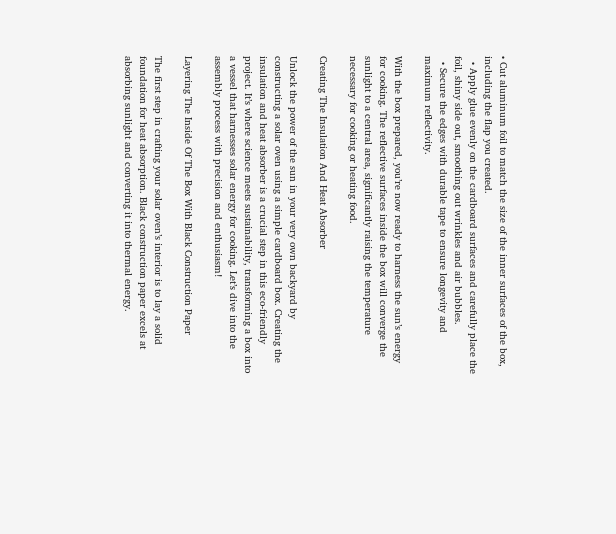• Cut aluminum foil to match the size of the inner surfaces of the box, including the flap you created.
  • Apply glue evenly on the cardboard surfaces and carefully place the foil, shiny side out, smoothing out wrinkles and air bubbles.
  • Secure the edges with durable tape to ensure longevity and maximum reflectivity.

With the box prepared, you’re now ready to harness the sun’s energy for cooking. The reflective surfaces inside the box will converge the sunlight to a central area, significantly raising the temperature necessary for cooking or heating food.

Creating The Insulation And Heat Absorber

Unlock the power of the sun in your very own backyard by constructing a solar oven using a simple cardboard box. Creating the insulation and heat absorber is a crucial step in this eco-friendly project. It’s where science meets sustainability, transforming a box into a vessel that harnesses solar energy for cooking. Let’s dive into the assembly process with precision and enthusiasm!

Layering The Inside Of The Box With Black Construction Paper

The first step in crafting your solar oven’s interior is to lay a solid foundation for heat absorption. Black construction paper excels at absorbing sunlight and converting it into thermal energy.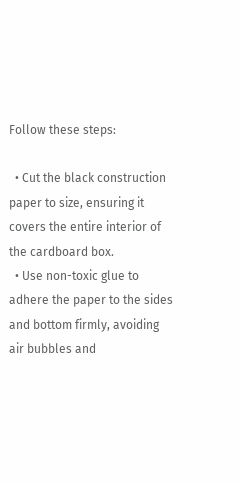Follow these steps:

  • Cut the black construction paper to size, ensuring it covers the entire interior of the cardboard box.
  • Use non-toxic glue to adhere the paper to the sides and bottom firmly, avoiding air bubbles and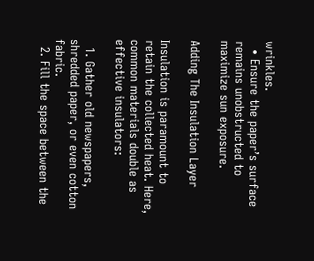wrinkles.
  • Ensure the paper’s surface remains unobstructed to maximize sun exposure.

Adding The Insulation Layer

Insulation is paramount to retain the collected heat. Here, common materials double as effective insulators:

  1. Gather old newspapers, shredded paper, or even cotton fabric.
  2. Fill the space between the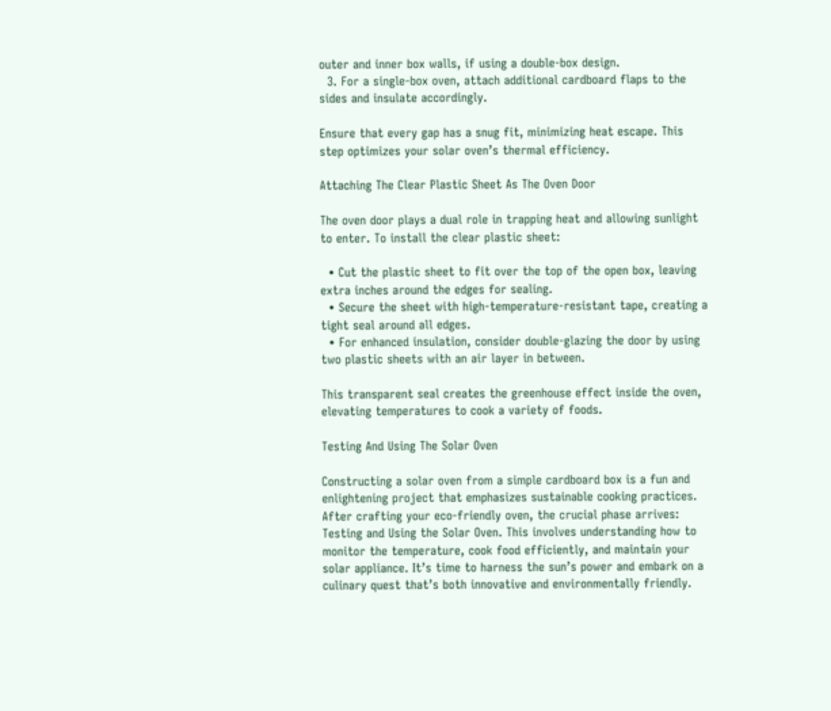outer and inner box walls, if using a double-box design.
  3. For a single-box oven, attach additional cardboard flaps to the sides and insulate accordingly.

Ensure that every gap has a snug fit, minimizing heat escape. This step optimizes your solar oven’s thermal efficiency.

Attaching The Clear Plastic Sheet As The Oven Door

The oven door plays a dual role in trapping heat and allowing sunlight to enter. To install the clear plastic sheet:

  • Cut the plastic sheet to fit over the top of the open box, leaving extra inches around the edges for sealing.
  • Secure the sheet with high-temperature-resistant tape, creating a tight seal around all edges.
  • For enhanced insulation, consider double-glazing the door by using two plastic sheets with an air layer in between.

This transparent seal creates the greenhouse effect inside the oven, elevating temperatures to cook a variety of foods.

Testing And Using The Solar Oven

Constructing a solar oven from a simple cardboard box is a fun and enlightening project that emphasizes sustainable cooking practices. After crafting your eco-friendly oven, the crucial phase arrives: Testing and Using the Solar Oven. This involves understanding how to monitor the temperature, cook food efficiently, and maintain your solar appliance. It’s time to harness the sun’s power and embark on a culinary quest that’s both innovative and environmentally friendly.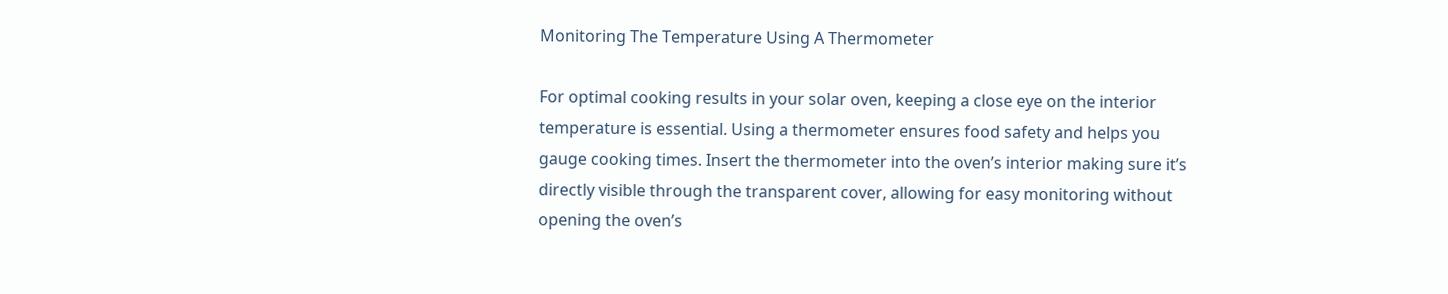Monitoring The Temperature Using A Thermometer

For optimal cooking results in your solar oven, keeping a close eye on the interior temperature is essential. Using a thermometer ensures food safety and helps you gauge cooking times. Insert the thermometer into the oven’s interior making sure it’s directly visible through the transparent cover, allowing for easy monitoring without opening the oven’s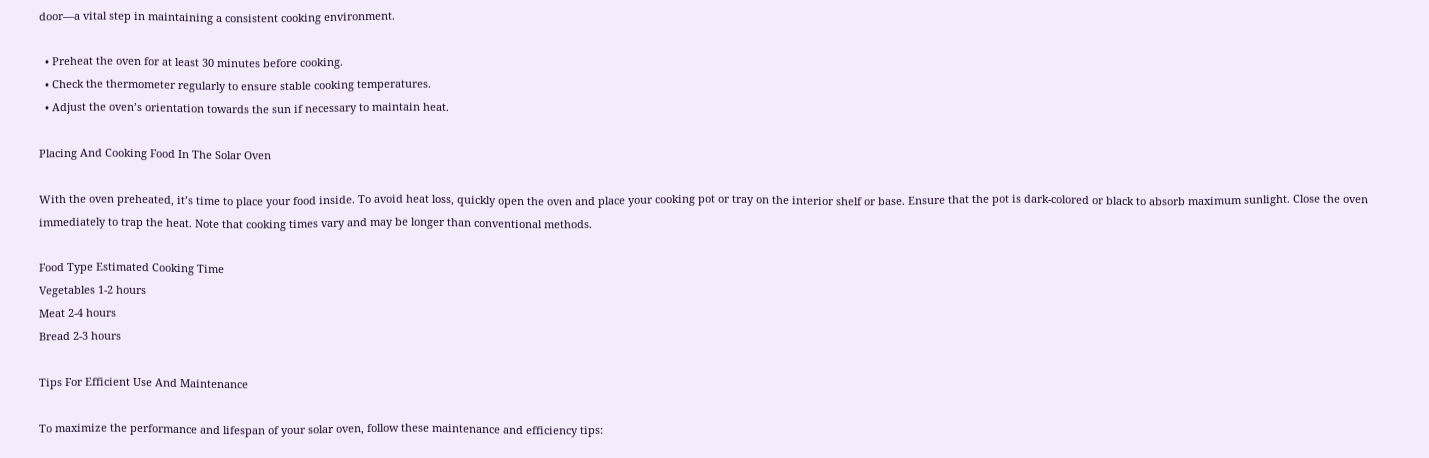door—a vital step in maintaining a consistent cooking environment.

  • Preheat the oven for at least 30 minutes before cooking.
  • Check the thermometer regularly to ensure stable cooking temperatures.
  • Adjust the oven’s orientation towards the sun if necessary to maintain heat.

Placing And Cooking Food In The Solar Oven

With the oven preheated, it’s time to place your food inside. To avoid heat loss, quickly open the oven and place your cooking pot or tray on the interior shelf or base. Ensure that the pot is dark-colored or black to absorb maximum sunlight. Close the oven immediately to trap the heat. Note that cooking times vary and may be longer than conventional methods.

Food Type Estimated Cooking Time
Vegetables 1-2 hours
Meat 2-4 hours
Bread 2-3 hours

Tips For Efficient Use And Maintenance

To maximize the performance and lifespan of your solar oven, follow these maintenance and efficiency tips: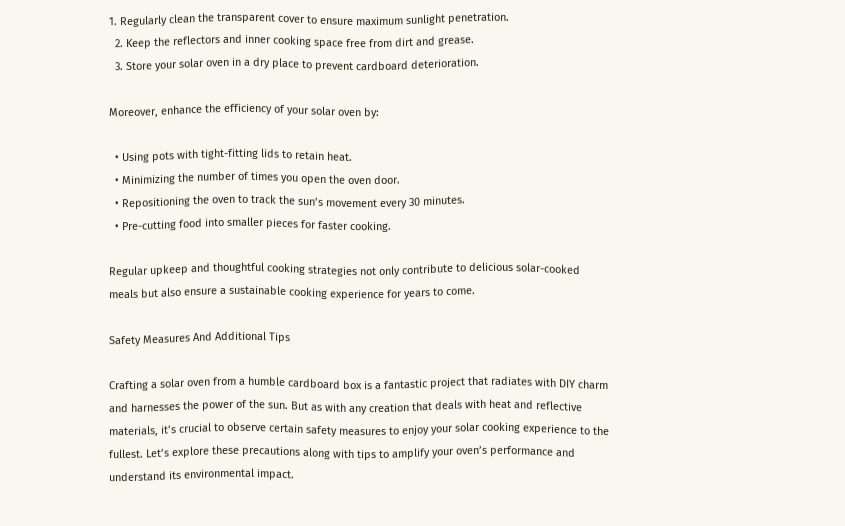1. Regularly clean the transparent cover to ensure maximum sunlight penetration.
  2. Keep the reflectors and inner cooking space free from dirt and grease.
  3. Store your solar oven in a dry place to prevent cardboard deterioration.

Moreover, enhance the efficiency of your solar oven by:

  • Using pots with tight-fitting lids to retain heat.
  • Minimizing the number of times you open the oven door.
  • Repositioning the oven to track the sun’s movement every 30 minutes.
  • Pre-cutting food into smaller pieces for faster cooking.

Regular upkeep and thoughtful cooking strategies not only contribute to delicious solar-cooked meals but also ensure a sustainable cooking experience for years to come.

Safety Measures And Additional Tips

Crafting a solar oven from a humble cardboard box is a fantastic project that radiates with DIY charm and harnesses the power of the sun. But as with any creation that deals with heat and reflective materials, it’s crucial to observe certain safety measures to enjoy your solar cooking experience to the fullest. Let’s explore these precautions along with tips to amplify your oven’s performance and understand its environmental impact.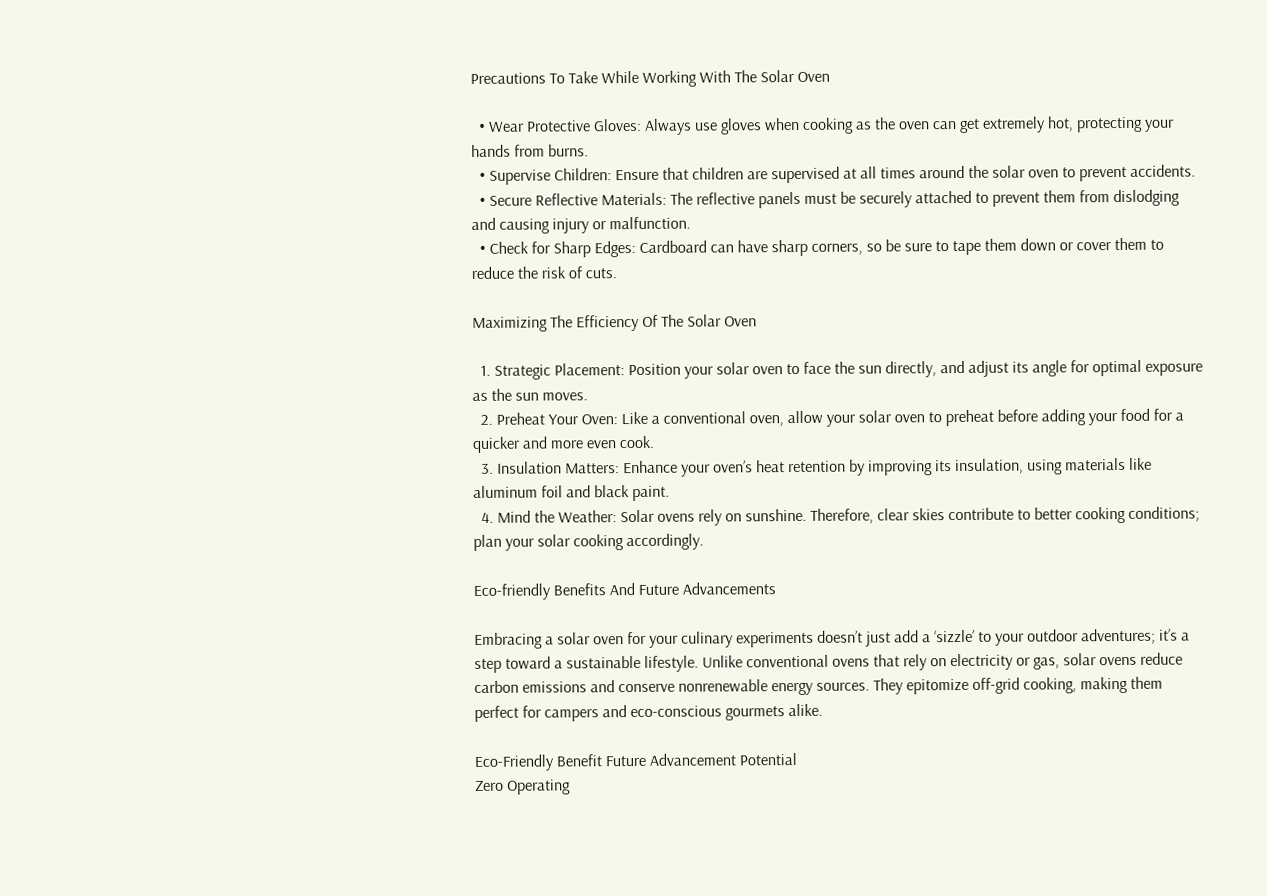Precautions To Take While Working With The Solar Oven

  • Wear Protective Gloves: Always use gloves when cooking as the oven can get extremely hot, protecting your hands from burns.
  • Supervise Children: Ensure that children are supervised at all times around the solar oven to prevent accidents.
  • Secure Reflective Materials: The reflective panels must be securely attached to prevent them from dislodging and causing injury or malfunction.
  • Check for Sharp Edges: Cardboard can have sharp corners, so be sure to tape them down or cover them to reduce the risk of cuts.

Maximizing The Efficiency Of The Solar Oven

  1. Strategic Placement: Position your solar oven to face the sun directly, and adjust its angle for optimal exposure as the sun moves.
  2. Preheat Your Oven: Like a conventional oven, allow your solar oven to preheat before adding your food for a quicker and more even cook.
  3. Insulation Matters: Enhance your oven’s heat retention by improving its insulation, using materials like aluminum foil and black paint.
  4. Mind the Weather: Solar ovens rely on sunshine. Therefore, clear skies contribute to better cooking conditions; plan your solar cooking accordingly.

Eco-friendly Benefits And Future Advancements

Embracing a solar oven for your culinary experiments doesn’t just add a ‘sizzle’ to your outdoor adventures; it’s a step toward a sustainable lifestyle. Unlike conventional ovens that rely on electricity or gas, solar ovens reduce carbon emissions and conserve nonrenewable energy sources. They epitomize off-grid cooking, making them perfect for campers and eco-conscious gourmets alike.

Eco-Friendly Benefit Future Advancement Potential
Zero Operating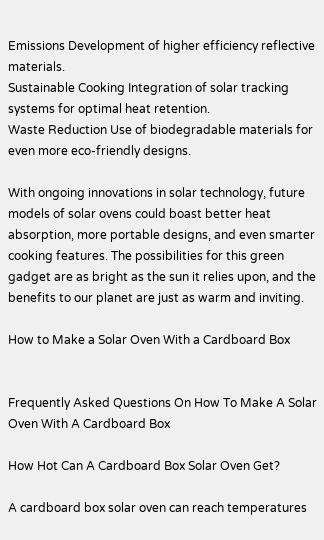Emissions Development of higher efficiency reflective materials.
Sustainable Cooking Integration of solar tracking systems for optimal heat retention.
Waste Reduction Use of biodegradable materials for even more eco-friendly designs.

With ongoing innovations in solar technology, future models of solar ovens could boast better heat absorption, more portable designs, and even smarter cooking features. The possibilities for this green gadget are as bright as the sun it relies upon, and the benefits to our planet are just as warm and inviting.

How to Make a Solar Oven With a Cardboard Box


Frequently Asked Questions On How To Make A Solar Oven With A Cardboard Box

How Hot Can A Cardboard Box Solar Oven Get?

A cardboard box solar oven can reach temperatures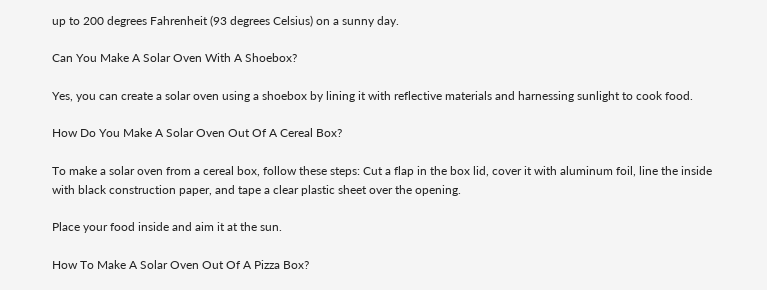up to 200 degrees Fahrenheit (93 degrees Celsius) on a sunny day.

Can You Make A Solar Oven With A Shoebox?

Yes, you can create a solar oven using a shoebox by lining it with reflective materials and harnessing sunlight to cook food.

How Do You Make A Solar Oven Out Of A Cereal Box?

To make a solar oven from a cereal box, follow these steps: Cut a flap in the box lid, cover it with aluminum foil, line the inside with black construction paper, and tape a clear plastic sheet over the opening.

Place your food inside and aim it at the sun.

How To Make A Solar Oven Out Of A Pizza Box?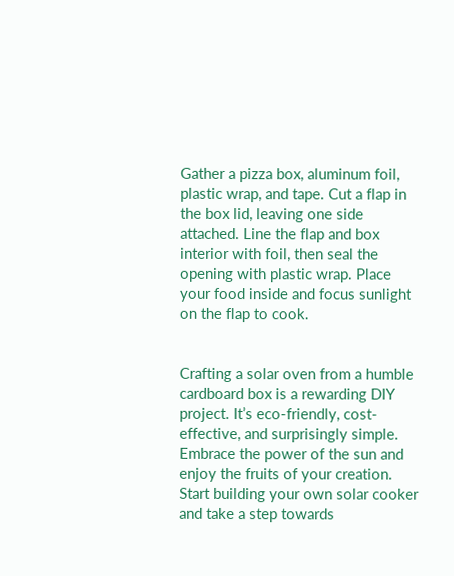Gather a pizza box, aluminum foil, plastic wrap, and tape. Cut a flap in the box lid, leaving one side attached. Line the flap and box interior with foil, then seal the opening with plastic wrap. Place your food inside and focus sunlight on the flap to cook.


Crafting a solar oven from a humble cardboard box is a rewarding DIY project. It’s eco-friendly, cost-effective, and surprisingly simple. Embrace the power of the sun and enjoy the fruits of your creation. Start building your own solar cooker and take a step towards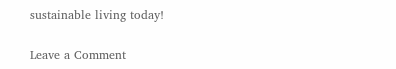sustainable living today!

Leave a Comment